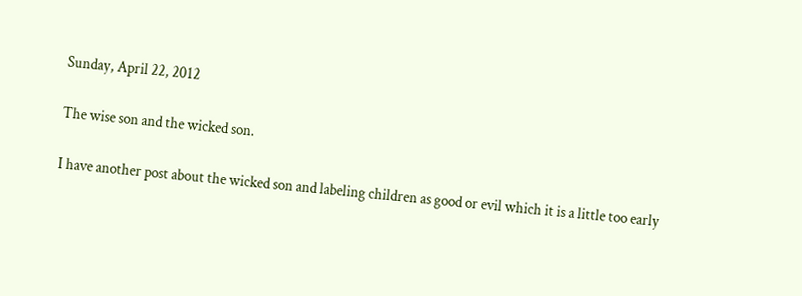Sunday, April 22, 2012

The wise son and the wicked son.

I have another post about the wicked son and labeling children as good or evil which it is a little too early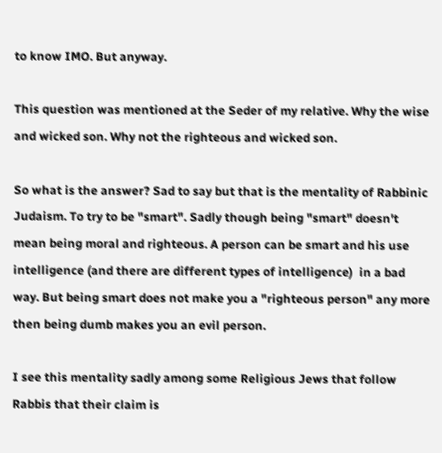to know IMO. But anyway.

This question was mentioned at the Seder of my relative. Why the wise and wicked son. Why not the righteous and wicked son.

So what is the answer? Sad to say but that is the mentality of Rabbinic Judaism. To try to be "smart". Sadly though being "smart" doesn't mean being moral and righteous. A person can be smart and his use intelligence (and there are different types of intelligence)  in a bad way. But being smart does not make you a "righteous person" any more then being dumb makes you an evil person.

I see this mentality sadly among some Religious Jews that follow Rabbis that their claim is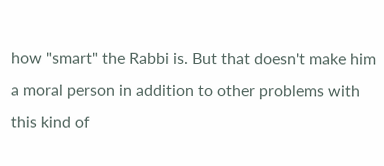how "smart" the Rabbi is. But that doesn't make him a moral person in addition to other problems with this kind of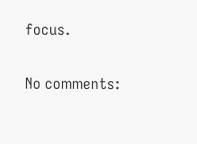focus.

No comments: